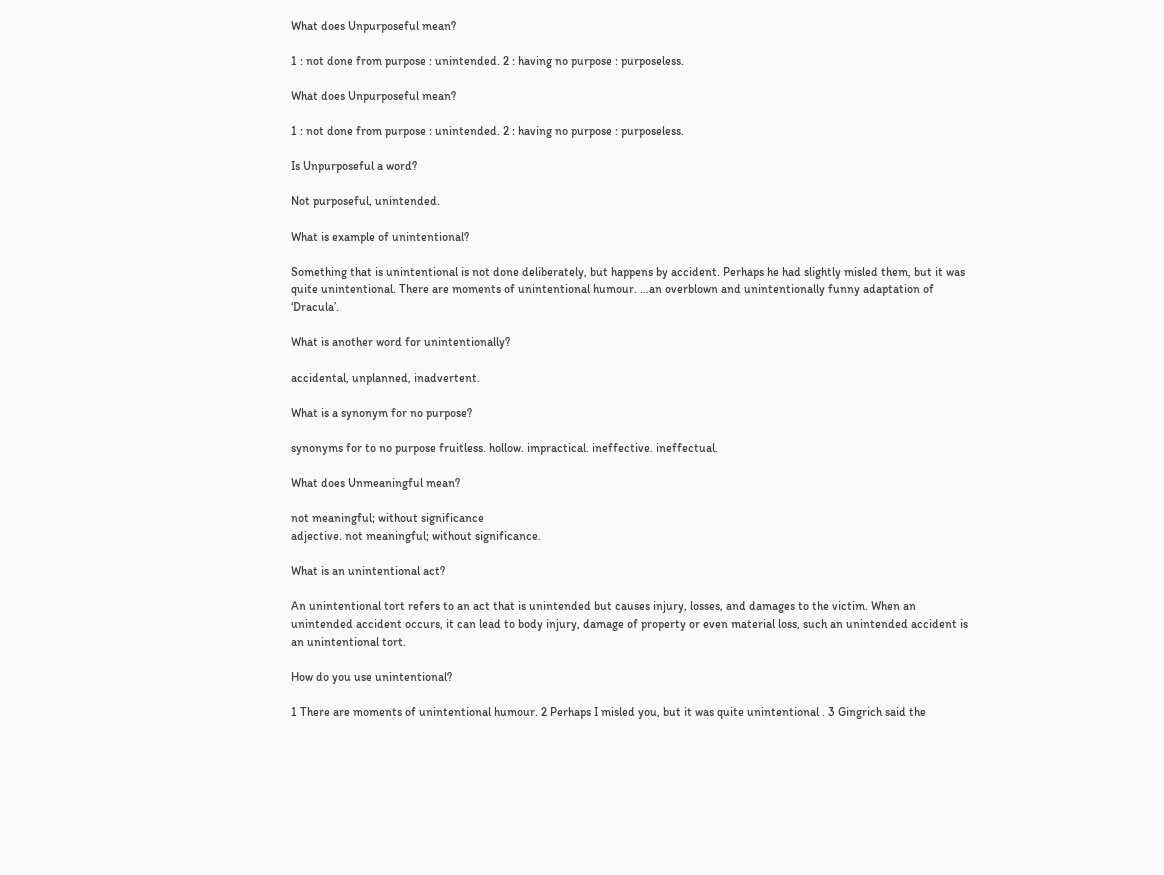What does Unpurposeful mean?

1 : not done from purpose : unintended. 2 : having no purpose : purposeless.

What does Unpurposeful mean?

1 : not done from purpose : unintended. 2 : having no purpose : purposeless.

Is Unpurposeful a word?

Not purposeful, unintended.

What is example of unintentional?

Something that is unintentional is not done deliberately, but happens by accident. Perhaps he had slightly misled them, but it was quite unintentional. There are moments of unintentional humour. …an overblown and unintentionally funny adaptation of ‘Dracula’.

What is another word for unintentionally?

accidental, unplanned, inadvertent.

What is a synonym for no purpose?

synonyms for to no purpose fruitless. hollow. impractical. ineffective. ineffectual.

What does Unmeaningful mean?

not meaningful; without significance
adjective. not meaningful; without significance.

What is an unintentional act?

An unintentional tort refers to an act that is unintended but causes injury, losses, and damages to the victim. When an unintended accident occurs, it can lead to body injury, damage of property or even material loss, such an unintended accident is an unintentional tort.

How do you use unintentional?

1 There are moments of unintentional humour. 2 Perhaps I misled you, but it was quite unintentional . 3 Gingrich said the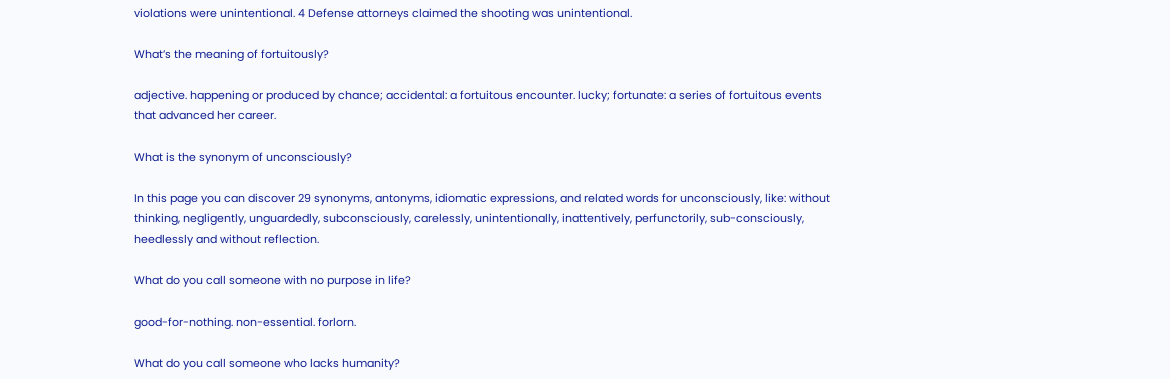violations were unintentional. 4 Defense attorneys claimed the shooting was unintentional.

What’s the meaning of fortuitously?

adjective. happening or produced by chance; accidental: a fortuitous encounter. lucky; fortunate: a series of fortuitous events that advanced her career.

What is the synonym of unconsciously?

In this page you can discover 29 synonyms, antonyms, idiomatic expressions, and related words for unconsciously, like: without thinking, negligently, unguardedly, subconsciously, carelessly, unintentionally, inattentively, perfunctorily, sub-consciously, heedlessly and without reflection.

What do you call someone with no purpose in life?

good-for-nothing. non-essential. forlorn.

What do you call someone who lacks humanity?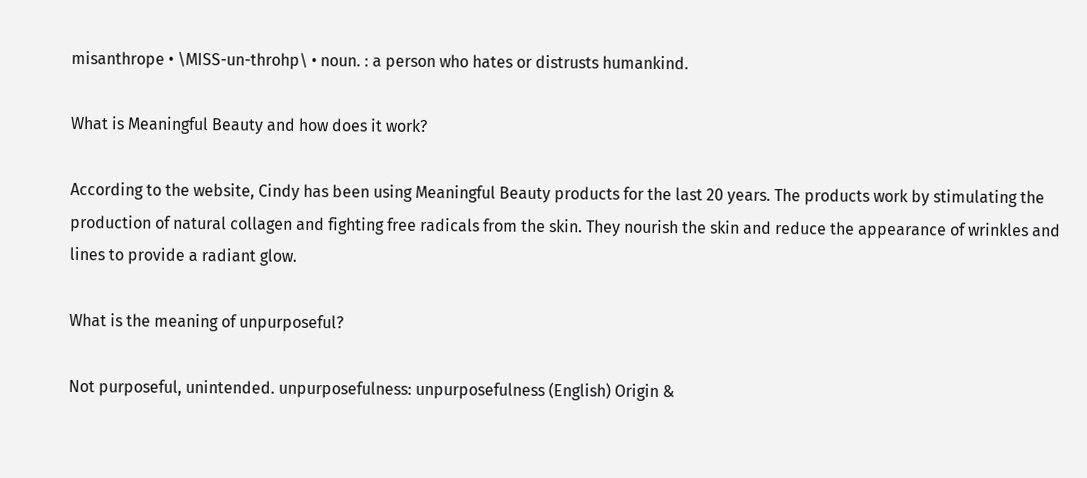misanthrope • \MISS-un-throhp\ • noun. : a person who hates or distrusts humankind.

What is Meaningful Beauty and how does it work?

According to the website, Cindy has been using Meaningful Beauty products for the last 20 years. The products work by stimulating the production of natural collagen and fighting free radicals from the skin. They nourish the skin and reduce the appearance of wrinkles and lines to provide a radiant glow.

What is the meaning of unpurposeful?

Not purposeful, unintended. unpurposefulness: unpurposefulness (English) Origin &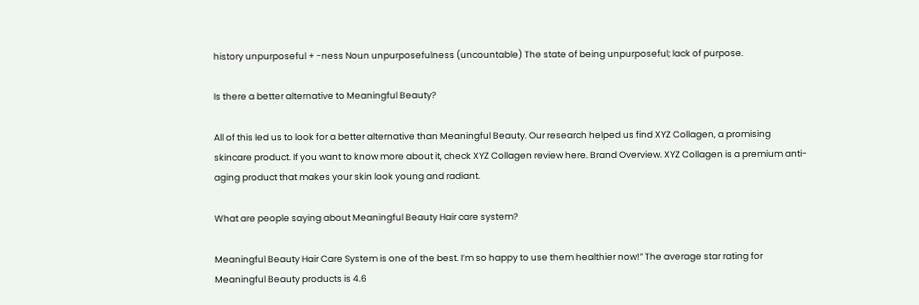history unpurposeful + -ness Noun unpurposefulness (uncountable) The state of being unpurposeful; lack of purpose.

Is there a better alternative to Meaningful Beauty?

All of this led us to look for a better alternative than Meaningful Beauty. Our research helped us find XYZ Collagen, a promising skincare product. If you want to know more about it, check XYZ Collagen review here. Brand Overview. XYZ Collagen is a premium anti-aging product that makes your skin look young and radiant.

What are people saying about Meaningful Beauty Hair care system?

Meaningful Beauty Hair Care System is one of the best. I’m so happy to use them healthier now!” The average star rating for Meaningful Beauty products is 4.6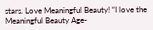stars. Love Meaningful Beauty! “I love the Meaningful Beauty Age-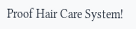Proof Hair Care System!